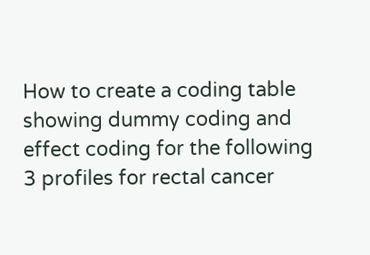How to create a coding table showing dummy coding and effect coding for the following 3 profiles for rectal cancer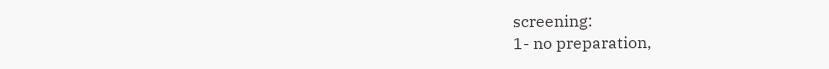screening:
1- no preparation,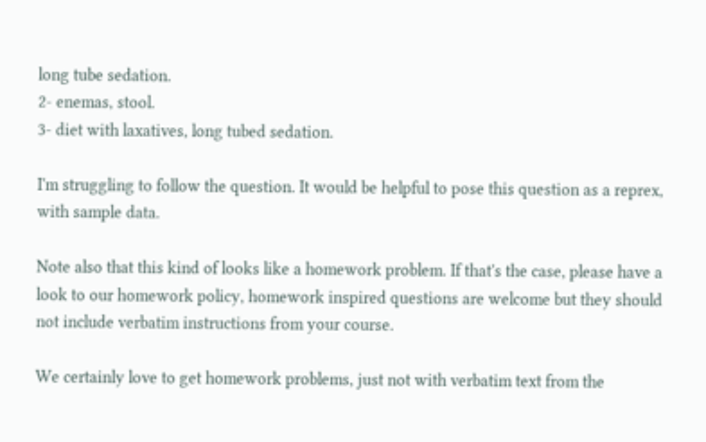long tube sedation.
2- enemas, stool.
3- diet with laxatives, long tubed sedation.

I'm struggling to follow the question. It would be helpful to pose this question as a reprex, with sample data.

Note also that this kind of looks like a homework problem. If that's the case, please have a look to our homework policy, homework inspired questions are welcome but they should not include verbatim instructions from your course.

We certainly love to get homework problems, just not with verbatim text from the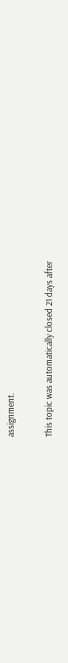assignment.

This topic was automatically closed 21 days after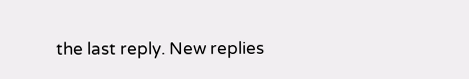the last reply. New replies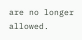are no longer allowed.